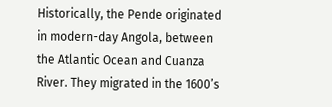Historically, the Pende originated in modern-day Angola, between the Atlantic Ocean and Cuanza River. They migrated in the 1600’s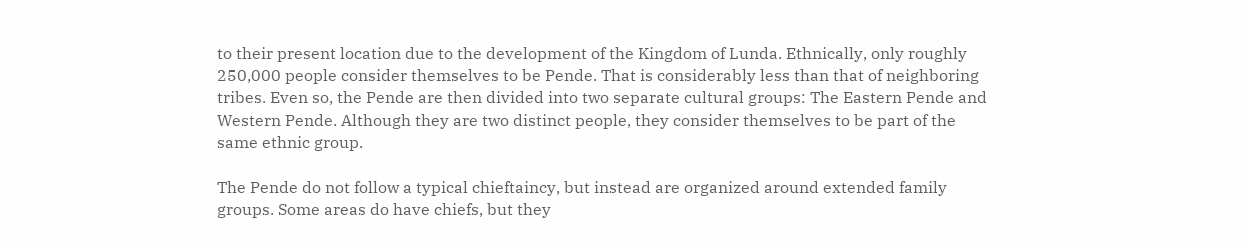to their present location due to the development of the Kingdom of Lunda. Ethnically, only roughly 250,000 people consider themselves to be Pende. That is considerably less than that of neighboring tribes. Even so, the Pende are then divided into two separate cultural groups: The Eastern Pende and Western Pende. Although they are two distinct people, they consider themselves to be part of the same ethnic group.

The Pende do not follow a typical chieftaincy, but instead are organized around extended family groups. Some areas do have chiefs, but they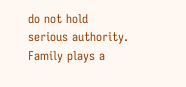do not hold serious authority. Family plays a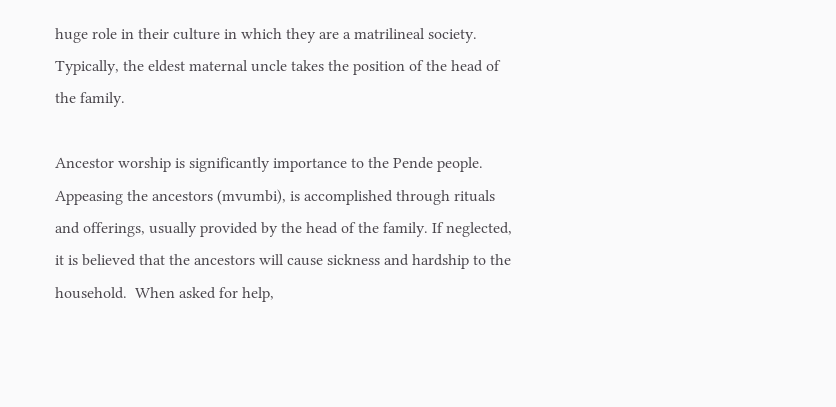huge role in their culture in which they are a matrilineal society. Typically, the eldest maternal uncle takes the position of the head of the family.

Ancestor worship is significantly importance to the Pende people. Appeasing the ancestors (mvumbi), is accomplished through rituals and offerings, usually provided by the head of the family. If neglected, it is believed that the ancestors will cause sickness and hardship to the household.  When asked for help,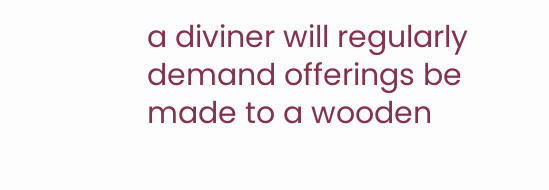a diviner will regularly demand offerings be made to a wooden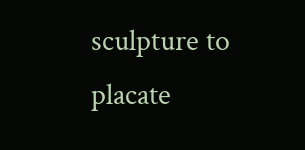sculpture to placate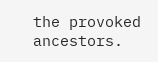the provoked ancestors.